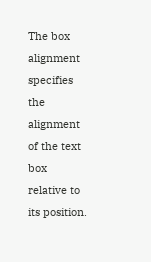The box alignment specifies the alignment of the text box relative to its position.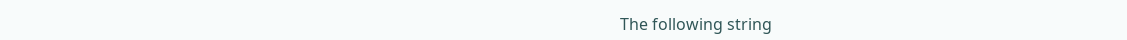The following string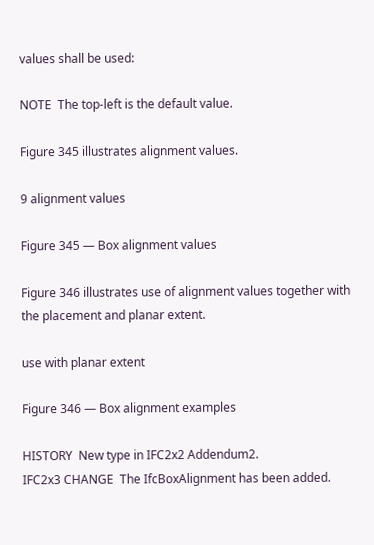values shall be used:

NOTE  The top-left is the default value.

Figure 345 illustrates alignment values.

9 alignment values

Figure 345 — Box alignment values

Figure 346 illustrates use of alignment values together with the placement and planar extent.

use with planar extent

Figure 346 — Box alignment examples

HISTORY  New type in IFC2x2 Addendum2.
IFC2x3 CHANGE  The IfcBoxAlignment has been added.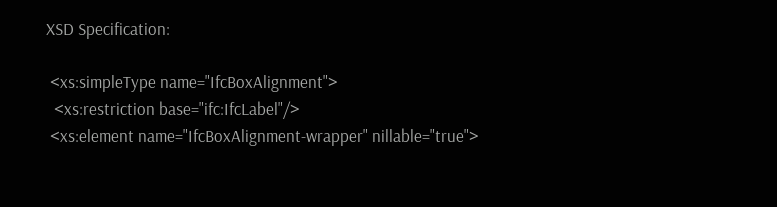XSD Specification:

 <xs:simpleType name="IfcBoxAlignment">
  <xs:restriction base="ifc:IfcLabel"/>
 <xs:element name="IfcBoxAlignment-wrapper" nillable="true">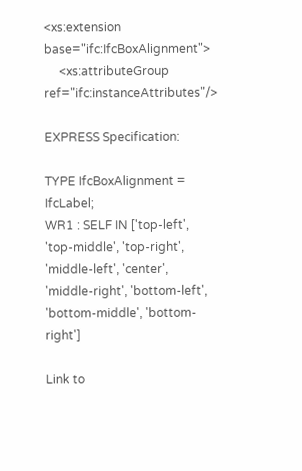<xs:extension base="ifc:IfcBoxAlignment">
     <xs:attributeGroup ref="ifc:instanceAttributes"/>

EXPRESS Specification:

TYPE IfcBoxAlignment = IfcLabel;
WR1 : SELF IN ['top-left', 'top-middle', 'top-right', 'middle-left', 'center', 'middle-right', 'bottom-left', 'bottom-middle', 'bottom-right']

Link to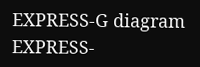EXPRESS-G diagram EXPRESS-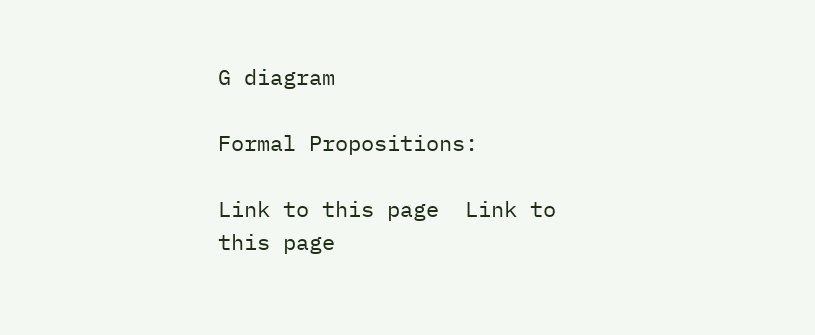G diagram

Formal Propositions:

Link to this page  Link to this page